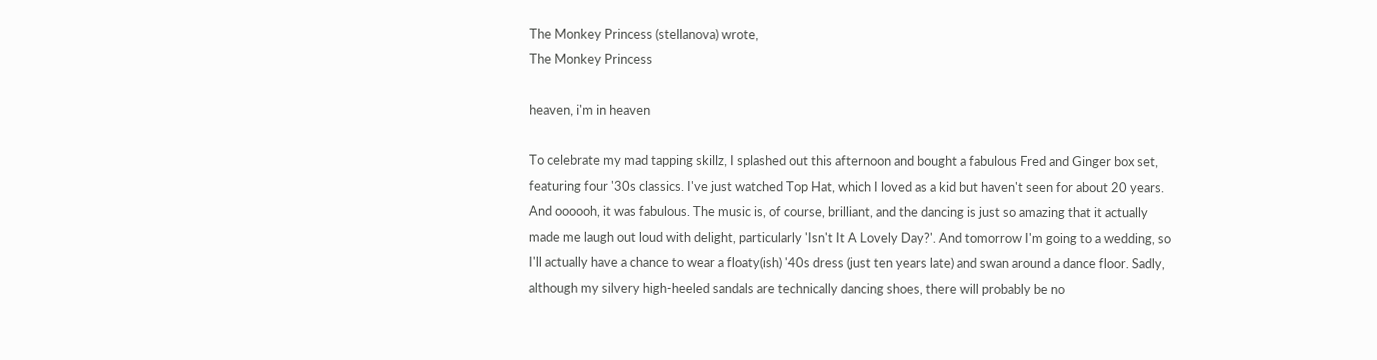The Monkey Princess (stellanova) wrote,
The Monkey Princess

heaven, i'm in heaven

To celebrate my mad tapping skillz, I splashed out this afternoon and bought a fabulous Fred and Ginger box set, featuring four '30s classics. I've just watched Top Hat, which I loved as a kid but haven't seen for about 20 years. And oooooh, it was fabulous. The music is, of course, brilliant, and the dancing is just so amazing that it actually made me laugh out loud with delight, particularly 'Isn't It A Lovely Day?'. And tomorrow I'm going to a wedding, so I'll actually have a chance to wear a floaty(ish) '40s dress (just ten years late) and swan around a dance floor. Sadly, although my silvery high-heeled sandals are technically dancing shoes, there will probably be no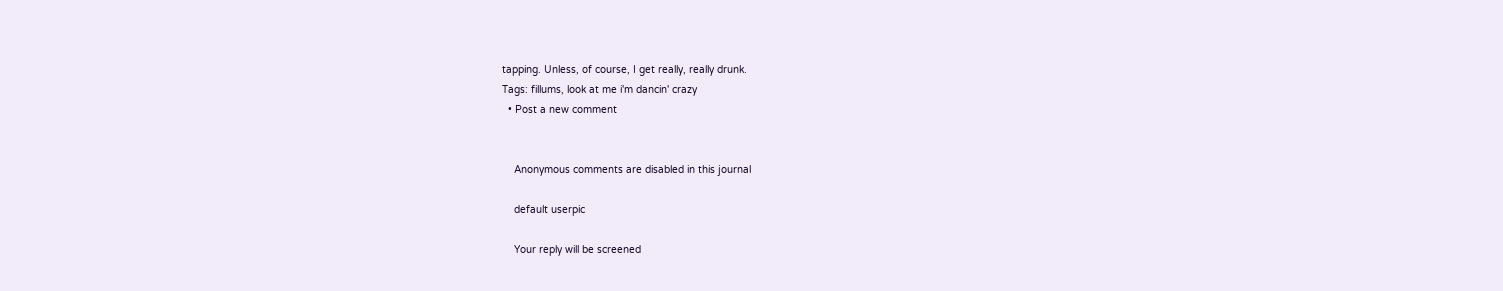tapping. Unless, of course, I get really, really drunk.
Tags: fillums, look at me i'm dancin' crazy
  • Post a new comment


    Anonymous comments are disabled in this journal

    default userpic

    Your reply will be screened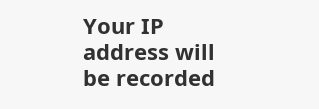Your IP address will be recorded